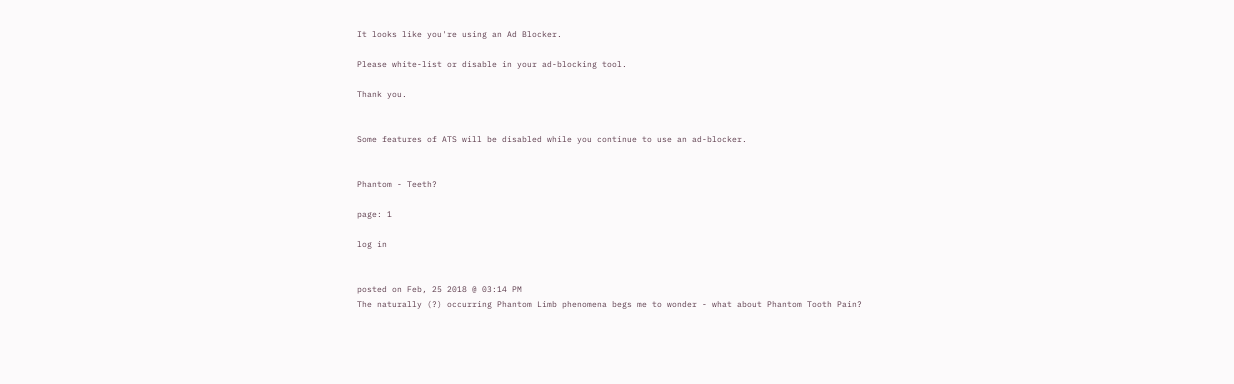It looks like you're using an Ad Blocker.

Please white-list or disable in your ad-blocking tool.

Thank you.


Some features of ATS will be disabled while you continue to use an ad-blocker.


Phantom - Teeth?

page: 1

log in


posted on Feb, 25 2018 @ 03:14 PM
The naturally (?) occurring Phantom Limb phenomena begs me to wonder - what about Phantom Tooth Pain?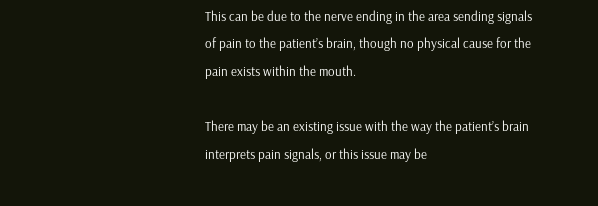This can be due to the nerve ending in the area sending signals of pain to the patient’s brain, though no physical cause for the pain exists within the mouth.

There may be an existing issue with the way the patient’s brain interprets pain signals, or this issue may be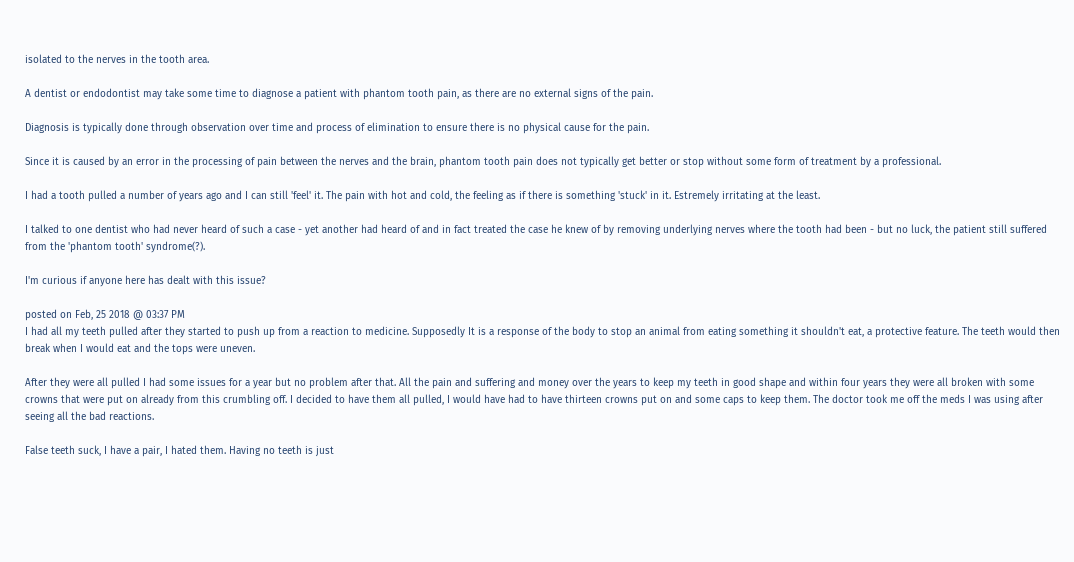isolated to the nerves in the tooth area.

A dentist or endodontist may take some time to diagnose a patient with phantom tooth pain, as there are no external signs of the pain.

Diagnosis is typically done through observation over time and process of elimination to ensure there is no physical cause for the pain.

Since it is caused by an error in the processing of pain between the nerves and the brain, phantom tooth pain does not typically get better or stop without some form of treatment by a professional.

I had a tooth pulled a number of years ago and I can still 'feel' it. The pain with hot and cold, the feeling as if there is something 'stuck' in it. Estremely irritating at the least.

I talked to one dentist who had never heard of such a case - yet another had heard of and in fact treated the case he knew of by removing underlying nerves where the tooth had been - but no luck, the patient still suffered from the 'phantom tooth' syndrome(?).

I'm curious if anyone here has dealt with this issue?

posted on Feb, 25 2018 @ 03:37 PM
I had all my teeth pulled after they started to push up from a reaction to medicine. Supposedly It is a response of the body to stop an animal from eating something it shouldn't eat, a protective feature. The teeth would then break when I would eat and the tops were uneven.

After they were all pulled I had some issues for a year but no problem after that. All the pain and suffering and money over the years to keep my teeth in good shape and within four years they were all broken with some crowns that were put on already from this crumbling off. I decided to have them all pulled, I would have had to have thirteen crowns put on and some caps to keep them. The doctor took me off the meds I was using after seeing all the bad reactions.

False teeth suck, I have a pair, I hated them. Having no teeth is just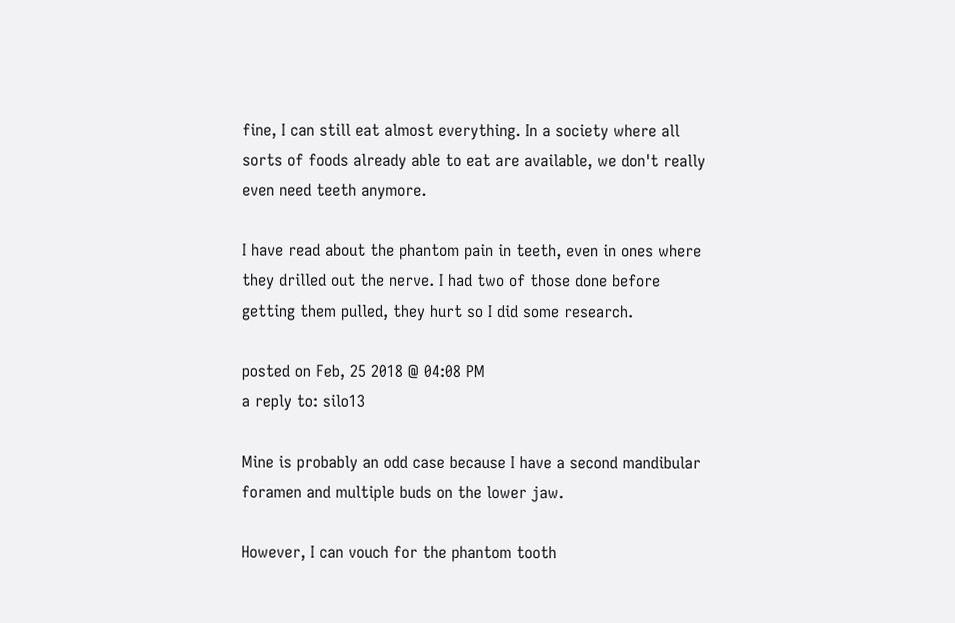fine, I can still eat almost everything. In a society where all sorts of foods already able to eat are available, we don't really even need teeth anymore.

I have read about the phantom pain in teeth, even in ones where they drilled out the nerve. I had two of those done before getting them pulled, they hurt so I did some research.

posted on Feb, 25 2018 @ 04:08 PM
a reply to: silo13

Mine is probably an odd case because I have a second mandibular foramen and multiple buds on the lower jaw.

However, I can vouch for the phantom tooth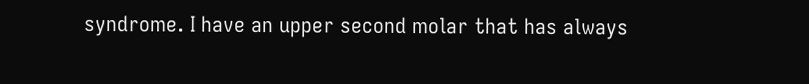syndrome. I have an upper second molar that has always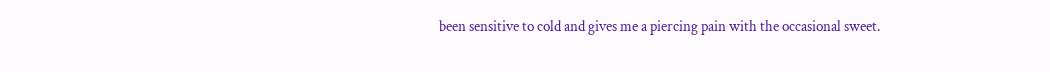been sensitive to cold and gives me a piercing pain with the occasional sweet.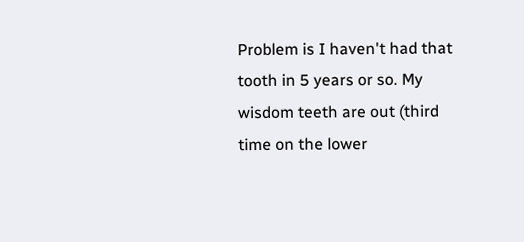Problem is I haven't had that tooth in 5 years or so. My wisdom teeth are out (third time on the lower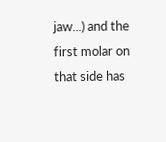jaw...) and the first molar on that side has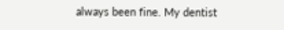always been fine. My dentist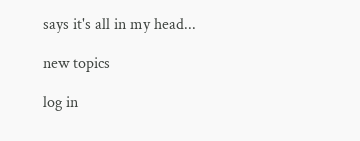says it's all in my head...

new topics

log in